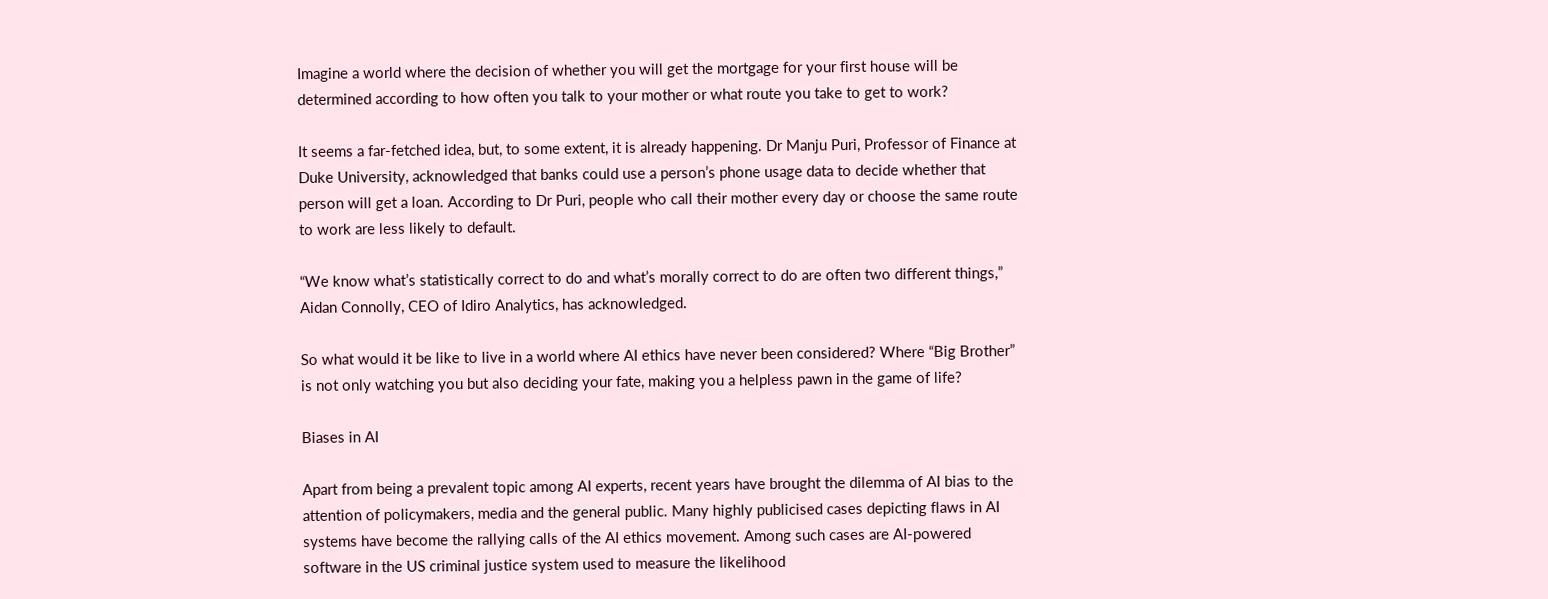Imagine a world where the decision of whether you will get the mortgage for your first house will be determined according to how often you talk to your mother or what route you take to get to work?

It seems a far-fetched idea, but, to some extent, it is already happening. Dr Manju Puri, Professor of Finance at Duke University, acknowledged that banks could use a person’s phone usage data to decide whether that person will get a loan. According to Dr Puri, people who call their mother every day or choose the same route to work are less likely to default.

“We know what’s statistically correct to do and what’s morally correct to do are often two different things,” Aidan Connolly, CEO of Idiro Analytics, has acknowledged.

So what would it be like to live in a world where AI ethics have never been considered? Where “Big Brother” is not only watching you but also deciding your fate, making you a helpless pawn in the game of life?

Biases in AI

Apart from being a prevalent topic among AI experts, recent years have brought the dilemma of AI bias to the attention of policymakers, media and the general public. Many highly publicised cases depicting flaws in AI systems have become the rallying calls of the AI ethics movement. Among such cases are AI-powered software in the US criminal justice system used to measure the likelihood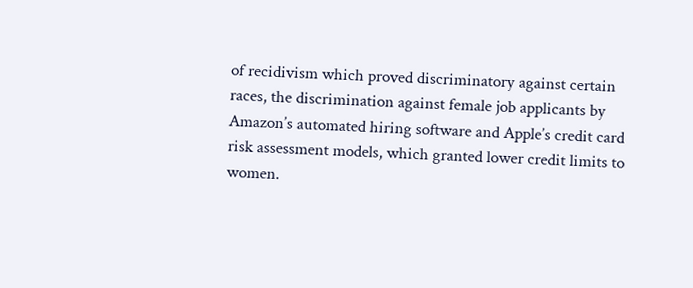of recidivism which proved discriminatory against certain races, the discrimination against female job applicants by Amazon’s automated hiring software and Apple’s credit card risk assessment models, which granted lower credit limits to women.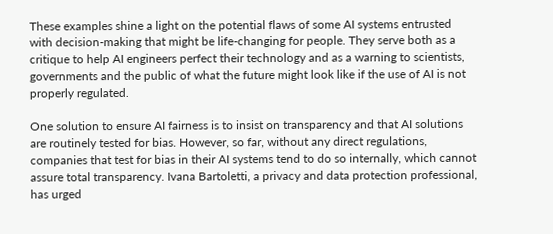These examples shine a light on the potential flaws of some AI systems entrusted with decision-making that might be life-changing for people. They serve both as a critique to help AI engineers perfect their technology and as a warning to scientists, governments and the public of what the future might look like if the use of AI is not properly regulated.

One solution to ensure AI fairness is to insist on transparency and that AI solutions are routinely tested for bias. However, so far, without any direct regulations, companies that test for bias in their AI systems tend to do so internally, which cannot assure total transparency. Ivana Bartoletti, a privacy and data protection professional, has urged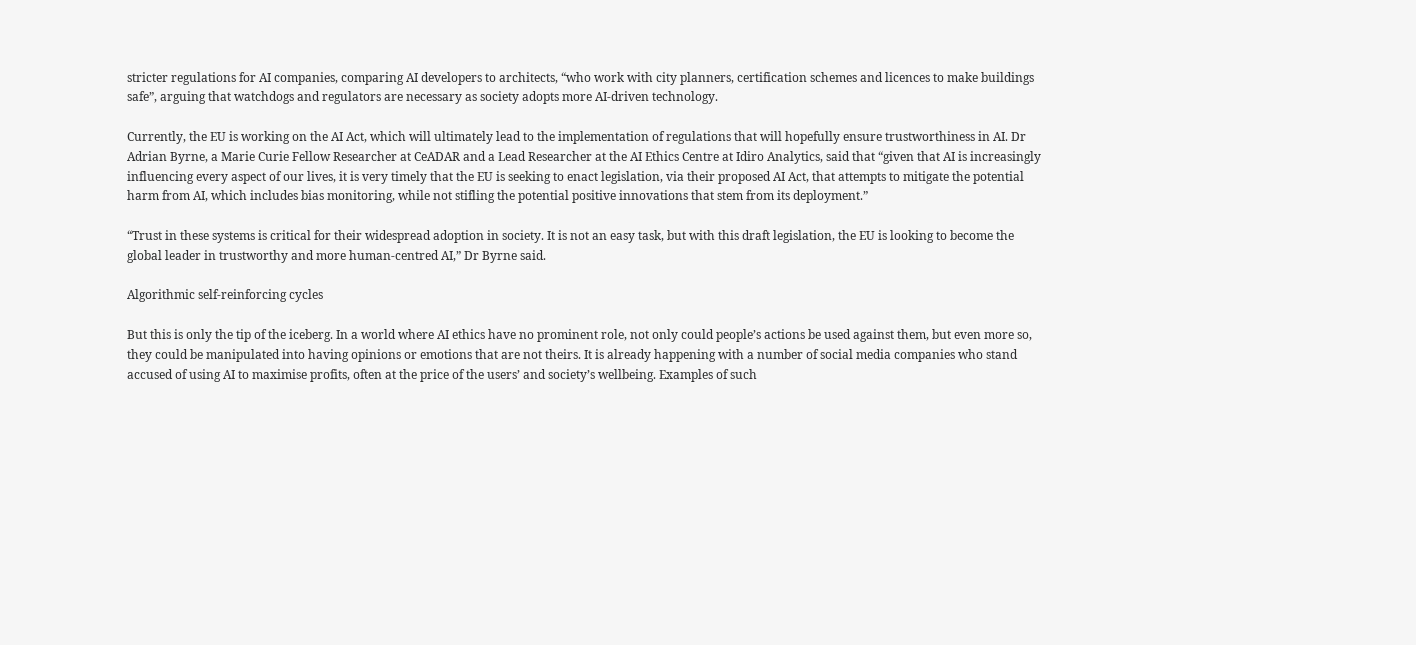stricter regulations for AI companies, comparing AI developers to architects, “who work with city planners, certification schemes and licences to make buildings safe”, arguing that watchdogs and regulators are necessary as society adopts more AI-driven technology.

Currently, the EU is working on the AI Act, which will ultimately lead to the implementation of regulations that will hopefully ensure trustworthiness in AI. Dr Adrian Byrne, a Marie Curie Fellow Researcher at CeADAR and a Lead Researcher at the AI Ethics Centre at Idiro Analytics, said that “given that AI is increasingly influencing every aspect of our lives, it is very timely that the EU is seeking to enact legislation, via their proposed AI Act, that attempts to mitigate the potential harm from AI, which includes bias monitoring, while not stifling the potential positive innovations that stem from its deployment.”

“Trust in these systems is critical for their widespread adoption in society. It is not an easy task, but with this draft legislation, the EU is looking to become the global leader in trustworthy and more human-centred AI,” Dr Byrne said.

Algorithmic self-reinforcing cycles

But this is only the tip of the iceberg. In a world where AI ethics have no prominent role, not only could people’s actions be used against them, but even more so, they could be manipulated into having opinions or emotions that are not theirs. It is already happening with a number of social media companies who stand accused of using AI to maximise profits, often at the price of the users’ and society’s wellbeing. Examples of such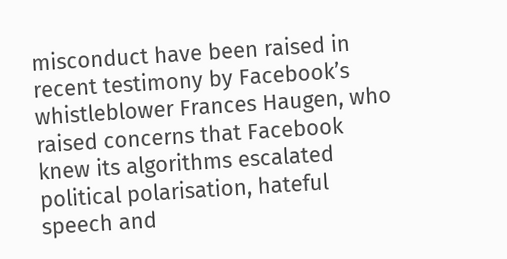misconduct have been raised in recent testimony by Facebook’s whistleblower Frances Haugen, who raised concerns that Facebook knew its algorithms escalated political polarisation, hateful speech and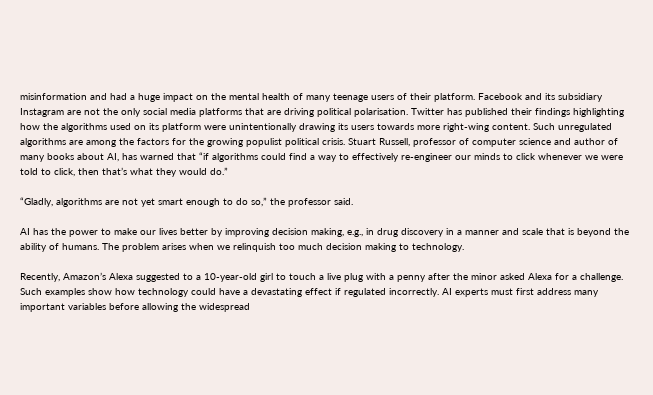misinformation and had a huge impact on the mental health of many teenage users of their platform. Facebook and its subsidiary Instagram are not the only social media platforms that are driving political polarisation. Twitter has published their findings highlighting how the algorithms used on its platform were unintentionally drawing its users towards more right-wing content. Such unregulated algorithms are among the factors for the growing populist political crisis. Stuart Russell, professor of computer science and author of many books about AI, has warned that “if algorithms could find a way to effectively re-engineer our minds to click whenever we were told to click, then that’s what they would do.”

“Gladly, algorithms are not yet smart enough to do so,” the professor said.

AI has the power to make our lives better by improving decision making, e.g., in drug discovery in a manner and scale that is beyond the ability of humans. The problem arises when we relinquish too much decision making to technology.

Recently, Amazon’s Alexa suggested to a 10-year-old girl to touch a live plug with a penny after the minor asked Alexa for a challenge. Such examples show how technology could have a devastating effect if regulated incorrectly. AI experts must first address many important variables before allowing the widespread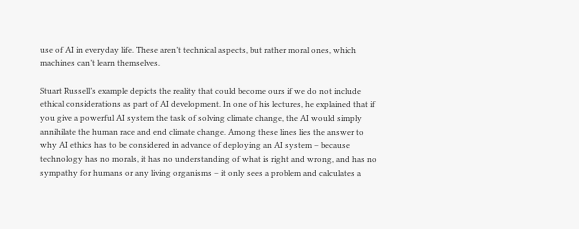use of AI in everyday life. These aren’t technical aspects, but rather moral ones, which machines can’t learn themselves.

Stuart Russell’s example depicts the reality that could become ours if we do not include ethical considerations as part of AI development. In one of his lectures, he explained that if you give a powerful AI system the task of solving climate change, the AI would simply annihilate the human race and end climate change. Among these lines lies the answer to why AI ethics has to be considered in advance of deploying an AI system – because technology has no morals, it has no understanding of what is right and wrong, and has no sympathy for humans or any living organisms – it only sees a problem and calculates a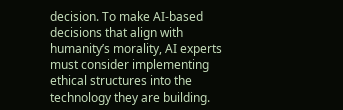decision. To make AI-based decisions that align with humanity’s morality, AI experts must consider implementing ethical structures into the technology they are building.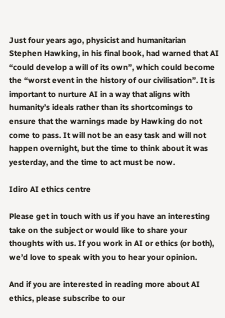Just four years ago, physicist and humanitarian Stephen Hawking, in his final book, had warned that AI “could develop a will of its own”, which could become the “worst event in the history of our civilisation”. It is important to nurture AI in a way that aligns with humanity’s ideals rather than its shortcomings to ensure that the warnings made by Hawking do not come to pass. It will not be an easy task and will not happen overnight, but the time to think about it was yesterday, and the time to act must be now.

Idiro AI ethics centre

Please get in touch with us if you have an interesting take on the subject or would like to share your thoughts with us. If you work in AI or ethics (or both), we’d love to speak with you to hear your opinion.

And if you are interested in reading more about AI ethics, please subscribe to our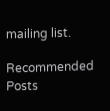mailing list.

Recommended Posts